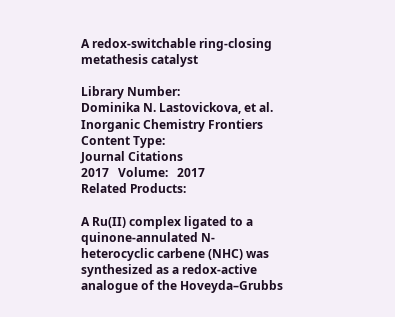A redox-switchable ring-closing metathesis catalyst

Library Number:
Dominika N. Lastovickova, et al.
Inorganic Chemistry Frontiers
Content Type:
Journal Citations
2017   Volume:   2017
Related Products:

A Ru(II) complex ligated to a quinone-annulated N-heterocyclic carbene (NHC) was synthesized as a redox-active analogue of the Hoveyda–Grubbs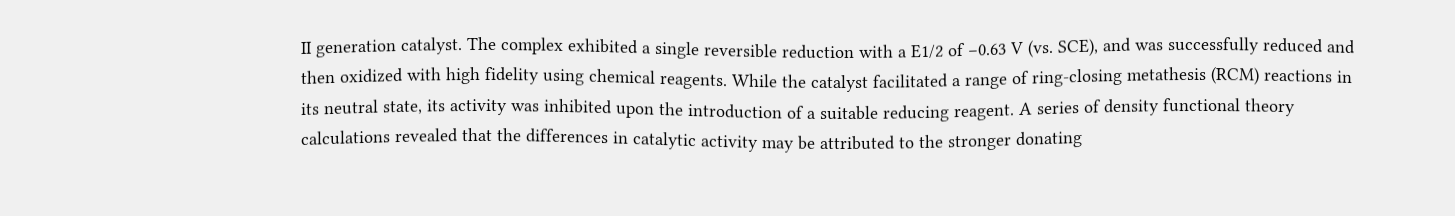II generation catalyst. The complex exhibited a single reversible reduction with a E1/2 of −0.63 V (vs. SCE), and was successfully reduced and then oxidized with high fidelity using chemical reagents. While the catalyst facilitated a range of ring-closing metathesis (RCM) reactions in its neutral state, its activity was inhibited upon the introduction of a suitable reducing reagent. A series of density functional theory calculations revealed that the differences in catalytic activity may be attributed to the stronger donating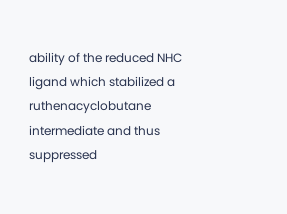ability of the reduced NHC ligand which stabilized a ruthenacyclobutane intermediate and thus suppressed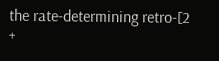the rate-determining retro-[2 +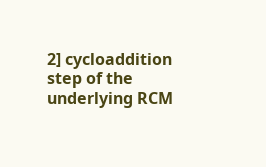2] cycloaddition step of the underlying RCM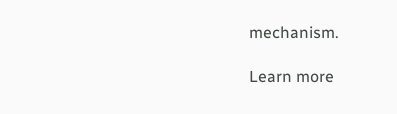mechanism.

Learn more